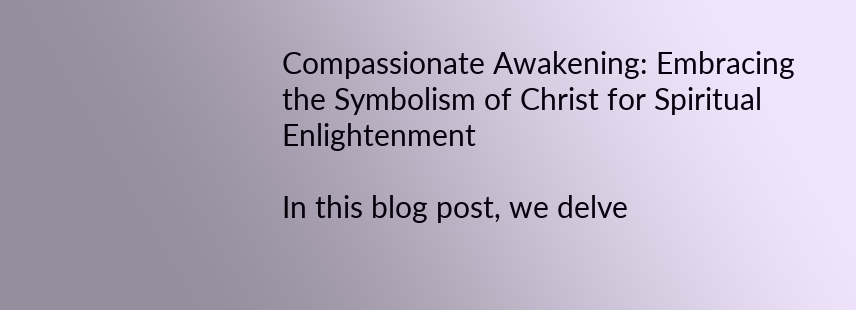Compassionate Awakening: Embracing the Symbolism of Christ for Spiritual Enlightenment

In this blog post, we delve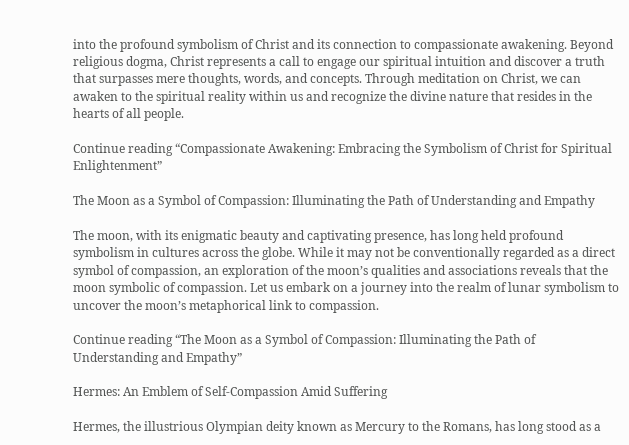into the profound symbolism of Christ and its connection to compassionate awakening. Beyond religious dogma, Christ represents a call to engage our spiritual intuition and discover a truth that surpasses mere thoughts, words, and concepts. Through meditation on Christ, we can awaken to the spiritual reality within us and recognize the divine nature that resides in the hearts of all people.

Continue reading “Compassionate Awakening: Embracing the Symbolism of Christ for Spiritual Enlightenment”

The Moon as a Symbol of Compassion: Illuminating the Path of Understanding and Empathy

The moon, with its enigmatic beauty and captivating presence, has long held profound symbolism in cultures across the globe. While it may not be conventionally regarded as a direct symbol of compassion, an exploration of the moon’s qualities and associations reveals that the moon symbolic of compassion. Let us embark on a journey into the realm of lunar symbolism to uncover the moon’s metaphorical link to compassion.

Continue reading “The Moon as a Symbol of Compassion: Illuminating the Path of Understanding and Empathy”

Hermes: An Emblem of Self-Compassion Amid Suffering

Hermes, the illustrious Olympian deity known as Mercury to the Romans, has long stood as a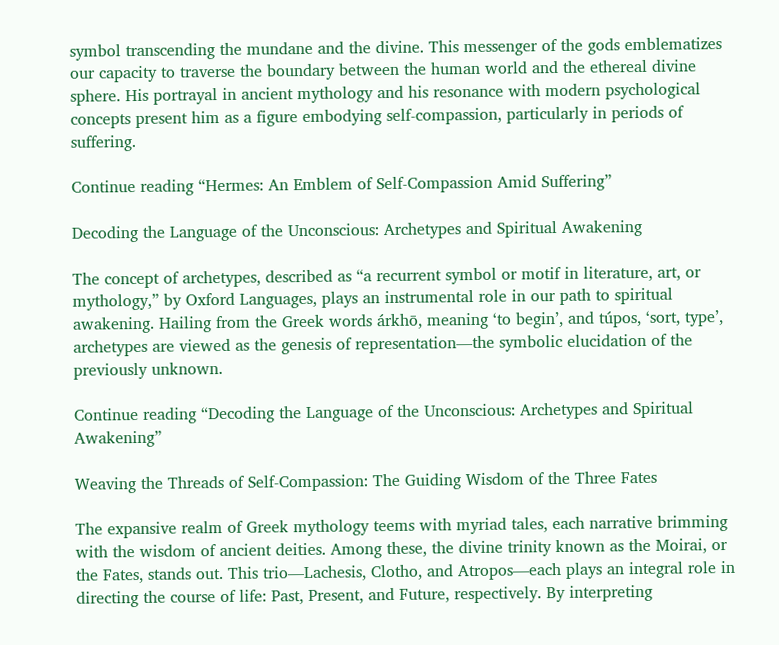symbol transcending the mundane and the divine. This messenger of the gods emblematizes our capacity to traverse the boundary between the human world and the ethereal divine sphere. His portrayal in ancient mythology and his resonance with modern psychological concepts present him as a figure embodying self-compassion, particularly in periods of suffering.

Continue reading “Hermes: An Emblem of Self-Compassion Amid Suffering”

Decoding the Language of the Unconscious: Archetypes and Spiritual Awakening

The concept of archetypes, described as “a recurrent symbol or motif in literature, art, or mythology,” by Oxford Languages, plays an instrumental role in our path to spiritual awakening. Hailing from the Greek words árkhō, meaning ‘to begin’, and túpos, ‘sort, type’, archetypes are viewed as the genesis of representation—the symbolic elucidation of the previously unknown.

Continue reading “Decoding the Language of the Unconscious: Archetypes and Spiritual Awakening”

Weaving the Threads of Self-Compassion: The Guiding Wisdom of the Three Fates

The expansive realm of Greek mythology teems with myriad tales, each narrative brimming with the wisdom of ancient deities. Among these, the divine trinity known as the Moirai, or the Fates, stands out. This trio—Lachesis, Clotho, and Atropos—each plays an integral role in directing the course of life: Past, Present, and Future, respectively. By interpreting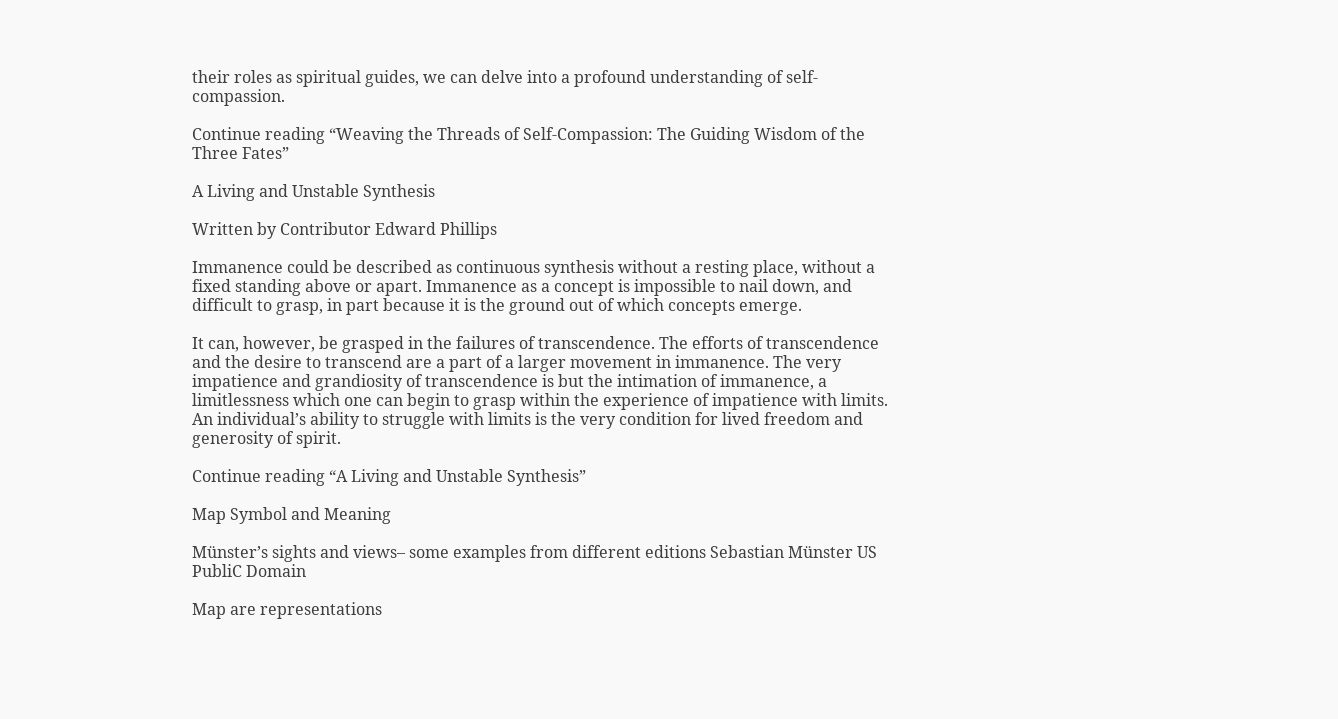their roles as spiritual guides, we can delve into a profound understanding of self-compassion.

Continue reading “Weaving the Threads of Self-Compassion: The Guiding Wisdom of the Three Fates”

A Living and Unstable Synthesis

Written by Contributor Edward Phillips

Immanence could be described as continuous synthesis without a resting place, without a fixed standing above or apart. Immanence as a concept is impossible to nail down, and difficult to grasp, in part because it is the ground out of which concepts emerge.

It can, however, be grasped in the failures of transcendence. The efforts of transcendence and the desire to transcend are a part of a larger movement in immanence. The very impatience and grandiosity of transcendence is but the intimation of immanence, a limitlessness which one can begin to grasp within the experience of impatience with limits.  An individual’s ability to struggle with limits is the very condition for lived freedom and generosity of spirit.

Continue reading “A Living and Unstable Synthesis”

Map Symbol and Meaning

Münster’s sights and views– some examples from different editions Sebastian Münster US PubliC Domain

Map are representations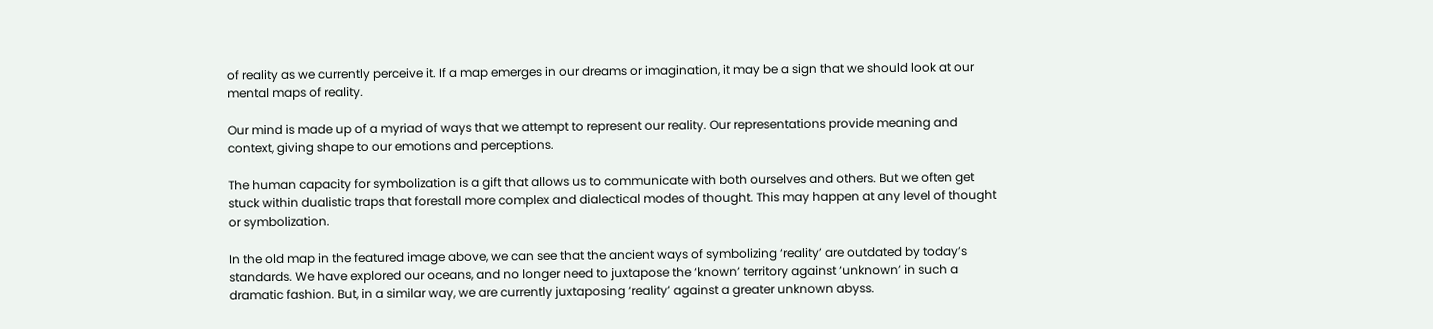of reality as we currently perceive it. If a map emerges in our dreams or imagination, it may be a sign that we should look at our mental maps of reality.

Our mind is made up of a myriad of ways that we attempt to represent our reality. Our representations provide meaning and context, giving shape to our emotions and perceptions.

The human capacity for symbolization is a gift that allows us to communicate with both ourselves and others. But we often get stuck within dualistic traps that forestall more complex and dialectical modes of thought. This may happen at any level of thought or symbolization.

In the old map in the featured image above, we can see that the ancient ways of symbolizing ‘reality’ are outdated by today’s standards. We have explored our oceans, and no longer need to juxtapose the ‘known’ territory against ‘unknown’ in such a dramatic fashion. But, in a similar way, we are currently juxtaposing ‘reality’ against a greater unknown abyss.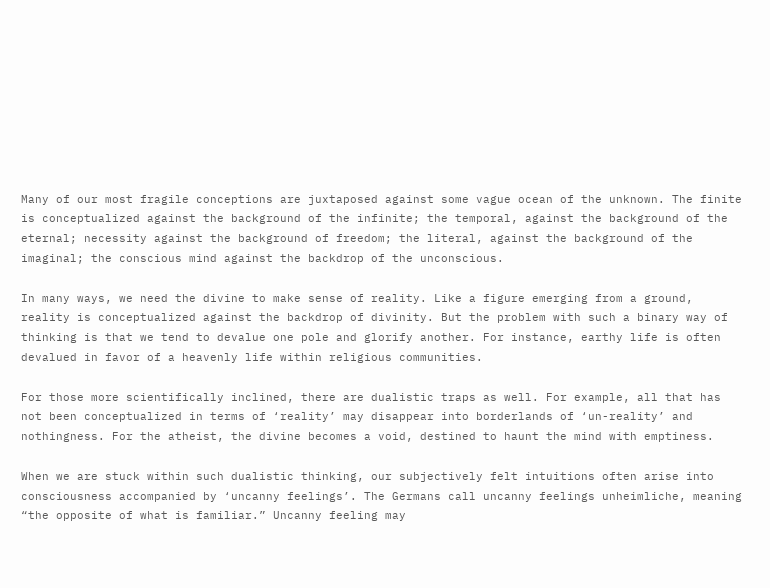Many of our most fragile conceptions are juxtaposed against some vague ocean of the unknown. The finite is conceptualized against the background of the infinite; the temporal, against the background of the eternal; necessity against the background of freedom; the literal, against the background of the imaginal; the conscious mind against the backdrop of the unconscious.

In many ways, we need the divine to make sense of reality. Like a figure emerging from a ground, reality is conceptualized against the backdrop of divinity. But the problem with such a binary way of thinking is that we tend to devalue one pole and glorify another. For instance, earthy life is often devalued in favor of a heavenly life within religious communities.

For those more scientifically inclined, there are dualistic traps as well. For example, all that has not been conceptualized in terms of ‘reality’ may disappear into borderlands of ‘un-reality’ and nothingness. For the atheist, the divine becomes a void, destined to haunt the mind with emptiness.

When we are stuck within such dualistic thinking, our subjectively felt intuitions often arise into consciousness accompanied by ‘uncanny feelings’. The Germans call uncanny feelings unheimliche, meaning “the opposite of what is familiar.” Uncanny feeling may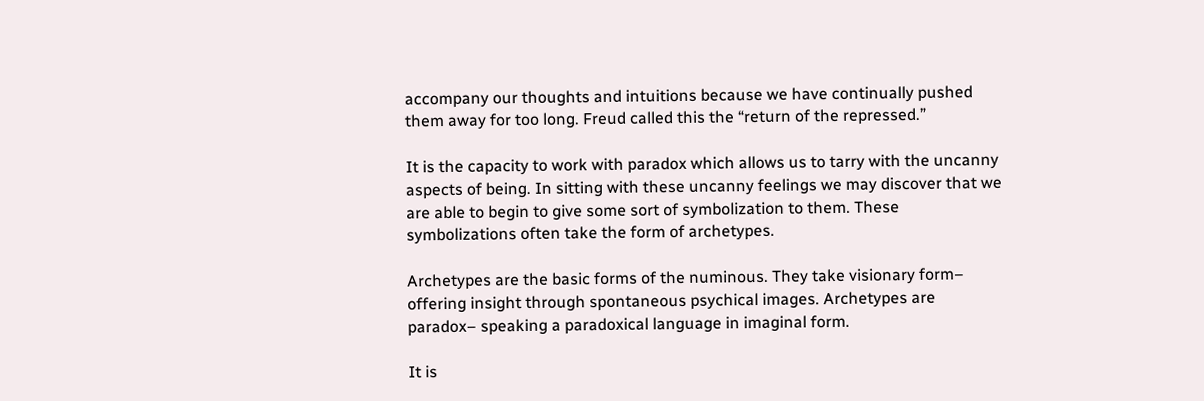accompany our thoughts and intuitions because we have continually pushed them away for too long. Freud called this the “return of the repressed.”

It is the capacity to work with paradox which allows us to tarry with the uncanny aspects of being. In sitting with these uncanny feelings we may discover that we are able to begin to give some sort of symbolization to them. These symbolizations often take the form of archetypes.

Archetypes are the basic forms of the numinous. They take visionary form– offering insight through spontaneous psychical images. Archetypes are paradox– speaking a paradoxical language in imaginal form.

It is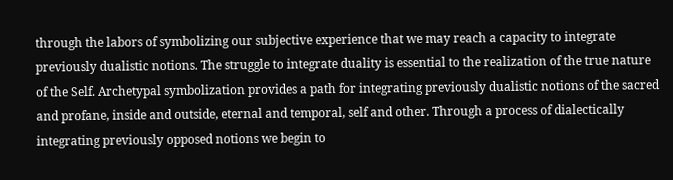through the labors of symbolizing our subjective experience that we may reach a capacity to integrate previously dualistic notions. The struggle to integrate duality is essential to the realization of the true nature of the Self. Archetypal symbolization provides a path for integrating previously dualistic notions of the sacred and profane, inside and outside, eternal and temporal, self and other. Through a process of dialectically integrating previously opposed notions we begin to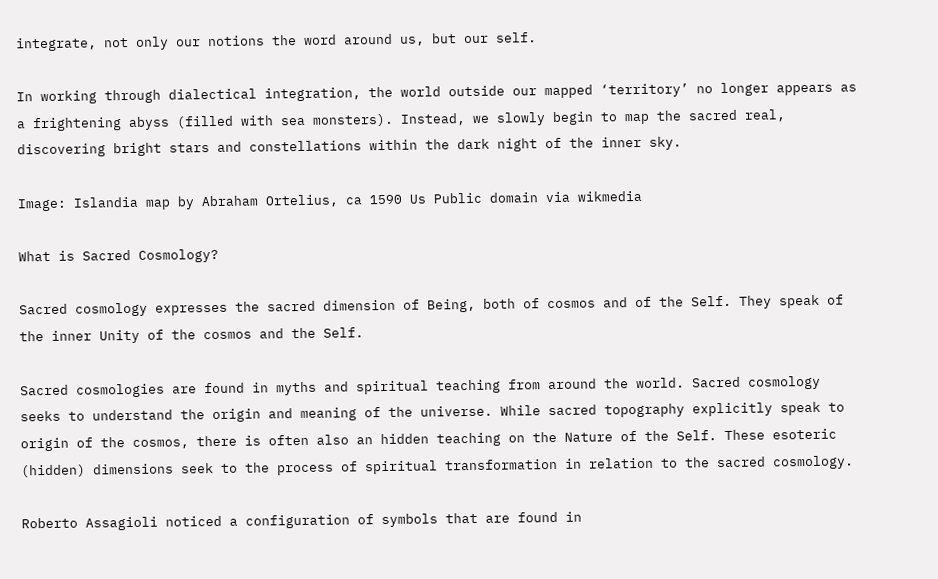integrate, not only our notions the word around us, but our self.

In working through dialectical integration, the world outside our mapped ‘territory’ no longer appears as a frightening abyss (filled with sea monsters). Instead, we slowly begin to map the sacred real, discovering bright stars and constellations within the dark night of the inner sky.

Image: Islandia map by Abraham Ortelius, ca 1590 Us Public domain via wikmedia

What is Sacred Cosmology?

Sacred cosmology expresses the sacred dimension of Being, both of cosmos and of the Self. They speak of the inner Unity of the cosmos and the Self.

Sacred cosmologies are found in myths and spiritual teaching from around the world. Sacred cosmology seeks to understand the origin and meaning of the universe. While sacred topography explicitly speak to origin of the cosmos, there is often also an hidden teaching on the Nature of the Self. These esoteric (hidden) dimensions seek to the process of spiritual transformation in relation to the sacred cosmology.

Roberto Assagioli noticed a configuration of symbols that are found in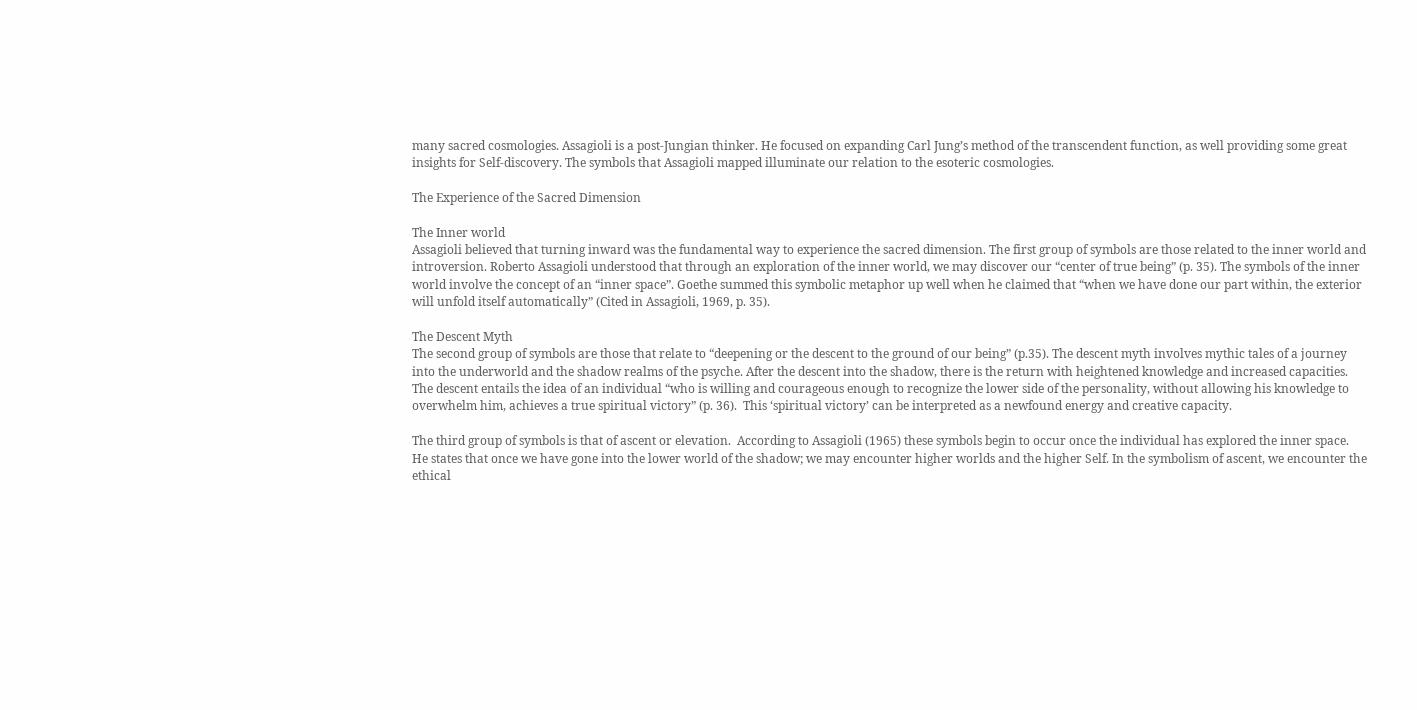many sacred cosmologies. Assagioli is a post-Jungian thinker. He focused on expanding Carl Jung’s method of the transcendent function, as well providing some great insights for Self-discovery. The symbols that Assagioli mapped illuminate our relation to the esoteric cosmologies.

The Experience of the Sacred Dimension

The Inner world
Assagioli believed that turning inward was the fundamental way to experience the sacred dimension. The first group of symbols are those related to the inner world and introversion. Roberto Assagioli understood that through an exploration of the inner world, we may discover our “center of true being” (p. 35). The symbols of the inner world involve the concept of an “inner space”. Goethe summed this symbolic metaphor up well when he claimed that “when we have done our part within, the exterior will unfold itself automatically” (Cited in Assagioli, 1969, p. 35).

The Descent Myth
The second group of symbols are those that relate to “deepening or the descent to the ground of our being” (p.35). The descent myth involves mythic tales of a journey into the underworld and the shadow realms of the psyche. After the descent into the shadow, there is the return with heightened knowledge and increased capacities. The descent entails the idea of an individual “who is willing and courageous enough to recognize the lower side of the personality, without allowing his knowledge to overwhelm him, achieves a true spiritual victory” (p. 36).  This ‘spiritual victory’ can be interpreted as a newfound energy and creative capacity.

The third group of symbols is that of ascent or elevation.  According to Assagioli (1965) these symbols begin to occur once the individual has explored the inner space. He states that once we have gone into the lower world of the shadow; we may encounter higher worlds and the higher Self. In the symbolism of ascent, we encounter the ethical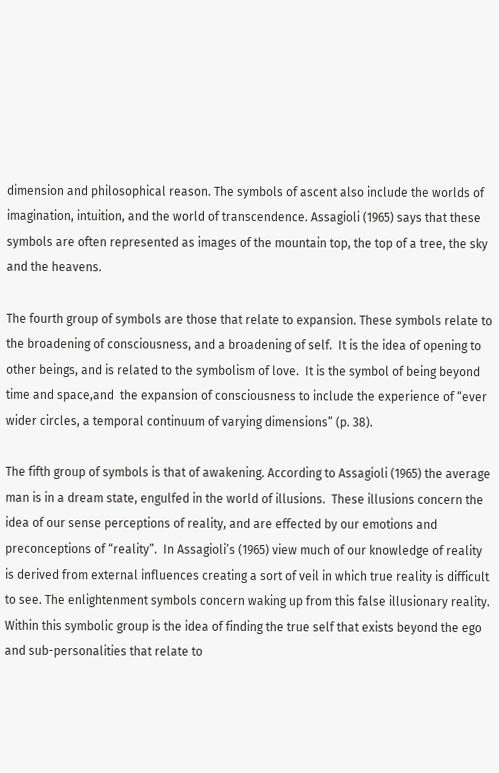dimension and philosophical reason. The symbols of ascent also include the worlds of imagination, intuition, and the world of transcendence. Assagioli (1965) says that these symbols are often represented as images of the mountain top, the top of a tree, the sky and the heavens.

The fourth group of symbols are those that relate to expansion. These symbols relate to the broadening of consciousness, and a broadening of self.  It is the idea of opening to other beings, and is related to the symbolism of love.  It is the symbol of being beyond time and space,and  the expansion of consciousness to include the experience of “ever wider circles, a temporal continuum of varying dimensions” (p. 38).

The fifth group of symbols is that of awakening. According to Assagioli (1965) the average man is in a dream state, engulfed in the world of illusions.  These illusions concern the idea of our sense perceptions of reality, and are effected by our emotions and preconceptions of “reality”.  In Assagioli’s (1965) view much of our knowledge of reality is derived from external influences creating a sort of veil in which true reality is difficult to see. The enlightenment symbols concern waking up from this false illusionary reality. Within this symbolic group is the idea of finding the true self that exists beyond the ego and sub-personalities that relate to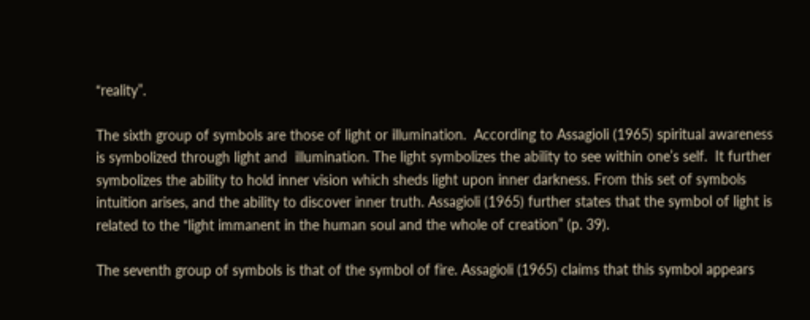“reality”.

The sixth group of symbols are those of light or illumination.  According to Assagioli (1965) spiritual awareness is symbolized through light and  illumination. The light symbolizes the ability to see within one’s self.  It further symbolizes the ability to hold inner vision which sheds light upon inner darkness. From this set of symbols intuition arises, and the ability to discover inner truth. Assagioli (1965) further states that the symbol of light is related to the “light immanent in the human soul and the whole of creation” (p. 39).

The seventh group of symbols is that of the symbol of fire. Assagioli (1965) claims that this symbol appears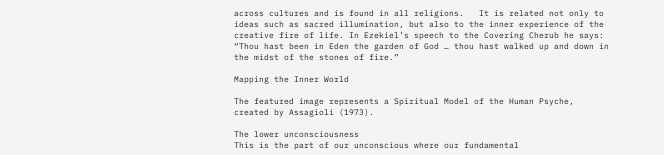across cultures and is found in all religions.   It is related not only to ideas such as sacred illumination, but also to the inner experience of the creative fire of life. In Ezekiel’s speech to the Covering Cherub he says: “Thou hast been in Eden the garden of God … thou hast walked up and down in the midst of the stones of fire.”

Mapping the Inner World

The featured image represents a Spiritual Model of the Human Psyche, created by Assagioli (1973).

The lower unconsciousness
This is the part of our unconscious where our fundamental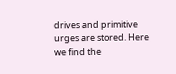drives and primitive urges are stored. Here we find the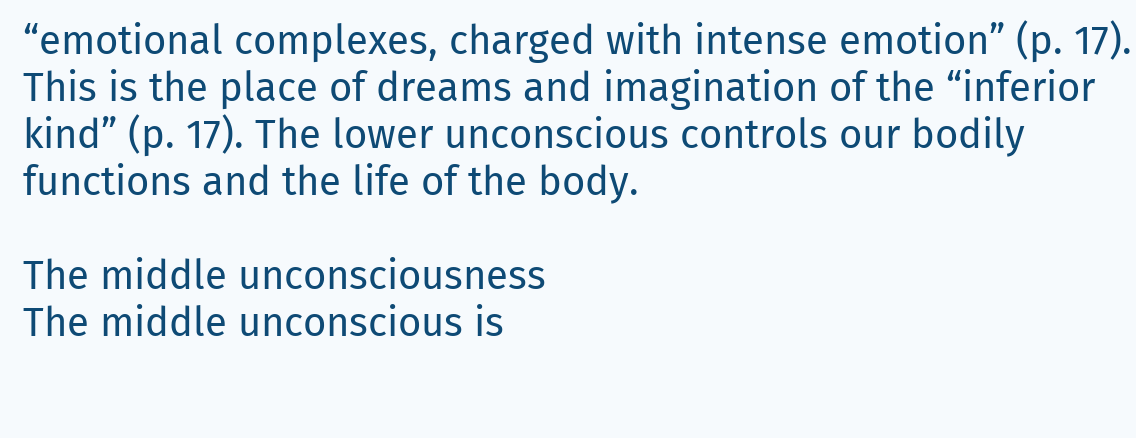“emotional complexes, charged with intense emotion” (p. 17). This is the place of dreams and imagination of the “inferior kind” (p. 17). The lower unconscious controls our bodily functions and the life of the body.

The middle unconsciousness
The middle unconscious is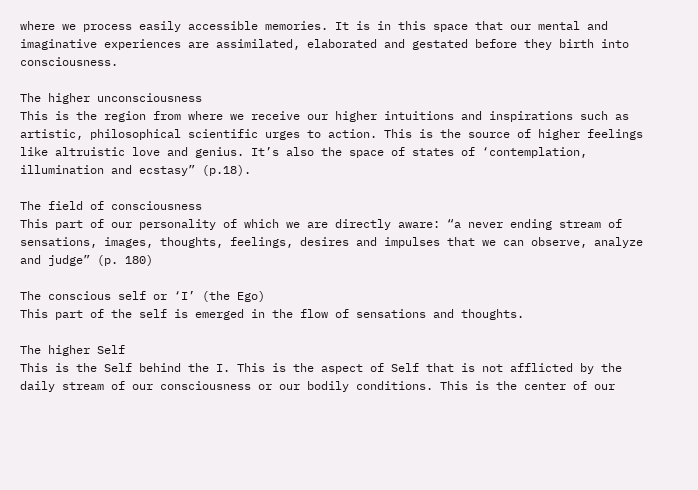where we process easily accessible memories. It is in this space that our mental and imaginative experiences are assimilated, elaborated and gestated before they birth into consciousness.

The higher unconsciousness
This is the region from where we receive our higher intuitions and inspirations such as artistic, philosophical scientific urges to action. This is the source of higher feelings like altruistic love and genius. It’s also the space of states of ‘contemplation, illumination and ecstasy” (p.18).

The field of consciousness
This part of our personality of which we are directly aware: “a never ending stream of sensations, images, thoughts, feelings, desires and impulses that we can observe, analyze and judge” (p. 180)

The conscious self or ‘I’ (the Ego)
This part of the self is emerged in the flow of sensations and thoughts.

The higher Self
This is the Self behind the I. This is the aspect of Self that is not afflicted by the daily stream of our consciousness or our bodily conditions. This is the center of our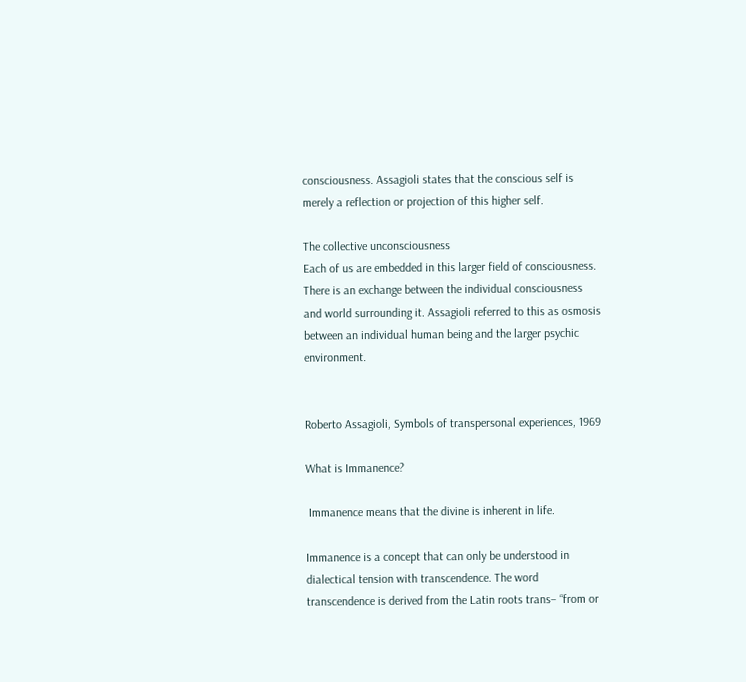consciousness. Assagioli states that the conscious self is merely a reflection or projection of this higher self.

The collective unconsciousness
Each of us are embedded in this larger field of consciousness. There is an exchange between the individual consciousness and world surrounding it. Assagioli referred to this as osmosis between an individual human being and the larger psychic environment.


Roberto Assagioli, Symbols of transpersonal experiences, 1969

What is Immanence?

 Immanence means that the divine is inherent in life.

Immanence is a concept that can only be understood in dialectical tension with transcendence. The word transcendence is derived from the Latin roots trans– “from or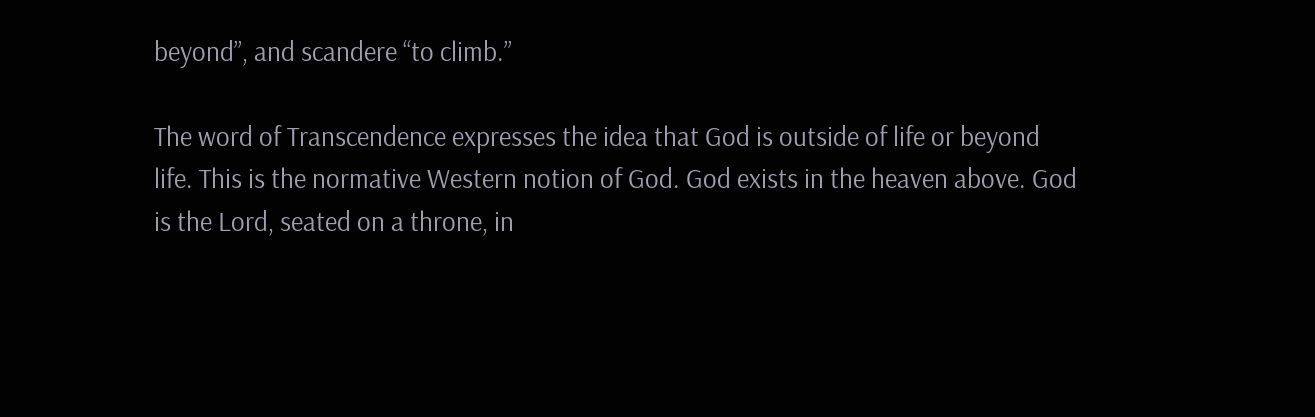beyond”, and scandere “to climb.”

The word of Transcendence expresses the idea that God is outside of life or beyond life. This is the normative Western notion of God. God exists in the heaven above. God is the Lord, seated on a throne, in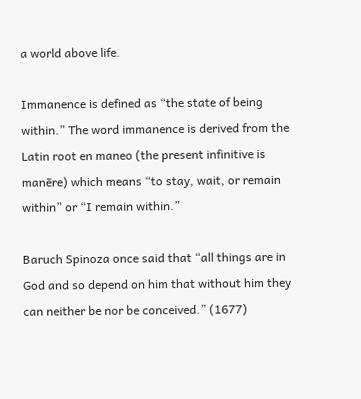a world above life.

Immanence is defined as “the state of being within.” The word immanence is derived from the Latin root en maneo (the present infinitive is manēre) which means “to stay, wait, or remain within” or “I remain within.”

Baruch Spinoza once said that “all things are in God and so depend on him that without him they can neither be nor be conceived.” (1677)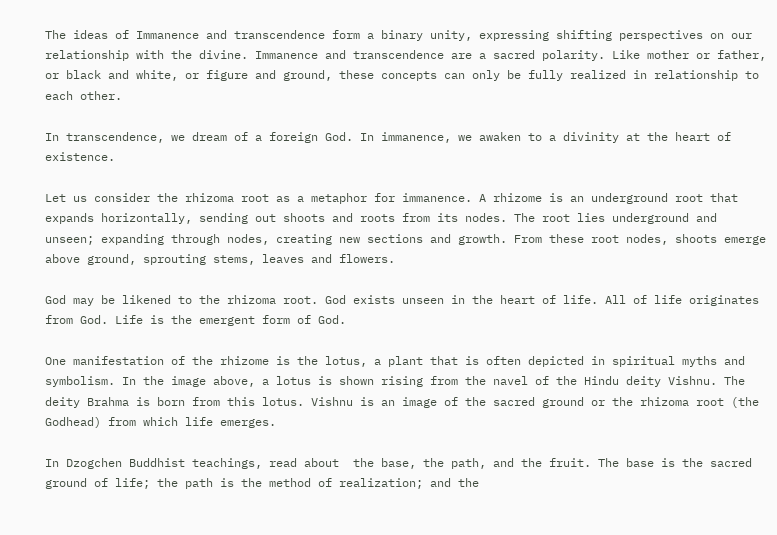The ideas of Immanence and transcendence form a binary unity, expressing shifting perspectives on our relationship with the divine. Immanence and transcendence are a sacred polarity. Like mother or father, or black and white, or figure and ground, these concepts can only be fully realized in relationship to each other.

In transcendence, we dream of a foreign God. In immanence, we awaken to a divinity at the heart of existence.

Let us consider the rhizoma root as a metaphor for immanence. A rhizome is an underground root that expands horizontally, sending out shoots and roots from its nodes. The root lies underground and unseen; expanding through nodes, creating new sections and growth. From these root nodes, shoots emerge above ground, sprouting stems, leaves and flowers.

God may be likened to the rhizoma root. God exists unseen in the heart of life. All of life originates from God. Life is the emergent form of God.

One manifestation of the rhizome is the lotus, a plant that is often depicted in spiritual myths and symbolism. In the image above, a lotus is shown rising from the navel of the Hindu deity Vishnu. The deity Brahma is born from this lotus. Vishnu is an image of the sacred ground or the rhizoma root (the Godhead) from which life emerges.

In Dzogchen Buddhist teachings, read about  the base, the path, and the fruit. The base is the sacred ground of life; the path is the method of realization; and the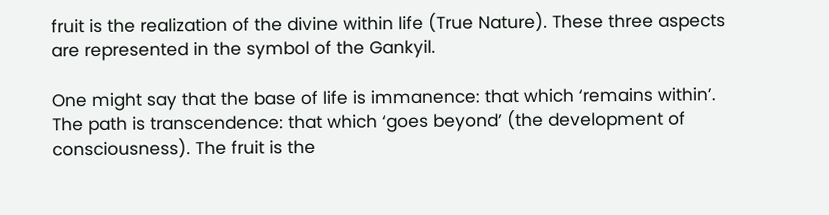fruit is the realization of the divine within life (True Nature). These three aspects are represented in the symbol of the Gankyil.

One might say that the base of life is immanence: that which ‘remains within’. The path is transcendence: that which ‘goes beyond’ (the development of consciousness). The fruit is the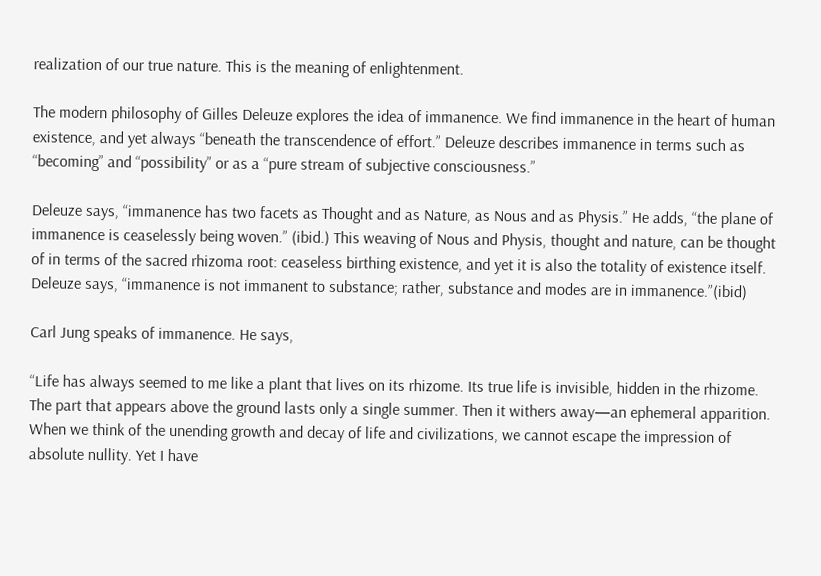realization of our true nature. This is the meaning of enlightenment.

The modern philosophy of Gilles Deleuze explores the idea of immanence. We find immanence in the heart of human existence, and yet always “beneath the transcendence of effort.” Deleuze describes immanence in terms such as “becoming” and “possibility” or as a “pure stream of subjective consciousness.”

Deleuze says, “immanence has two facets as Thought and as Nature, as Nous and as Physis.” He adds, “the plane of immanence is ceaselessly being woven.” (ibid.) This weaving of Nous and Physis, thought and nature, can be thought of in terms of the sacred rhizoma root: ceaseless birthing existence, and yet it is also the totality of existence itself. Deleuze says, “immanence is not immanent to substance; rather, substance and modes are in immanence.”(ibid)

Carl Jung speaks of immanence. He says,

“Life has always seemed to me like a plant that lives on its rhizome. Its true life is invisible, hidden in the rhizome. The part that appears above the ground lasts only a single summer. Then it withers away—an ephemeral apparition. When we think of the unending growth and decay of life and civilizations, we cannot escape the impression of absolute nullity. Yet I have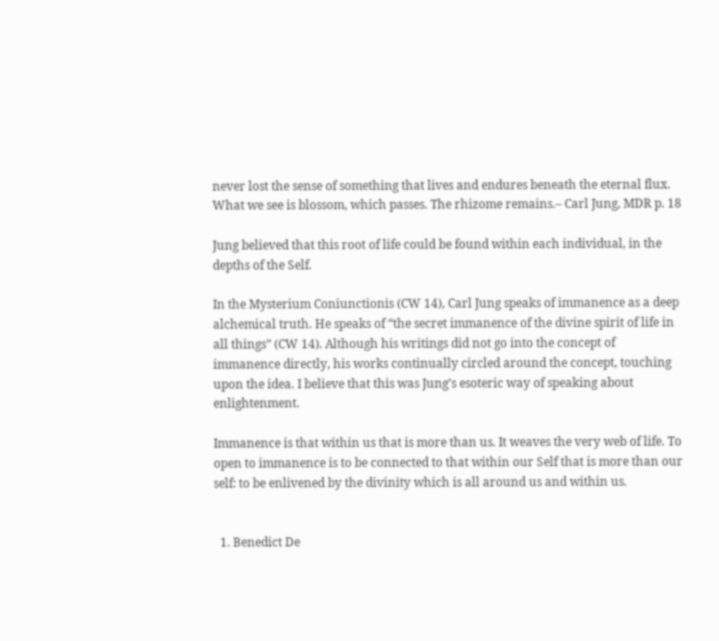never lost the sense of something that lives and endures beneath the eternal flux. What we see is blossom, which passes. The rhizome remains.– Carl Jung, MDR p. 18

Jung believed that this root of life could be found within each individual, in the depths of the Self.

In the Mysterium Coniunctionis (CW 14), Carl Jung speaks of immanence as a deep alchemical truth. He speaks of “the secret immanence of the divine spirit of life in all things” (CW 14). Although his writings did not go into the concept of immanence directly, his works continually circled around the concept, touching upon the idea. I believe that this was Jung’s esoteric way of speaking about enlightenment.

Immanence is that within us that is more than us. It weaves the very web of life. To open to immanence is to be connected to that within our Self that is more than our self: to be enlivened by the divinity which is all around us and within us.


  1. Benedict De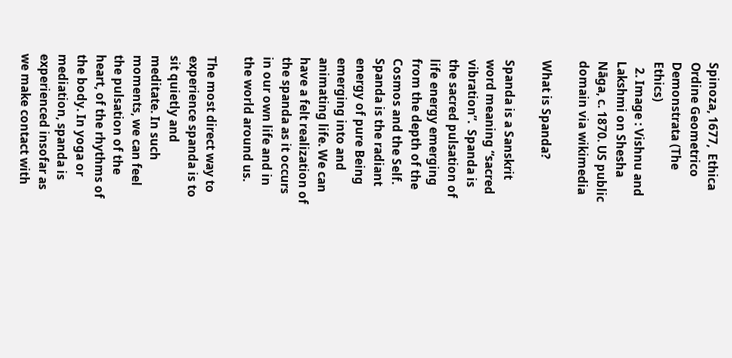Spinoza, 1677,  Ethica Ordine Geometrico Demonstrata (The Ethics)
  2. Image : Vishnu and Lakshmi on Shesha Nāga, c. 1870. US public domain via wikimedia

What is Spanda?

Spanda is a Sanskrit word meaning “sacred vibration”.  Spanda is the sacred pulsation of life energy emerging from the depth of the Cosmos and the Self. Spanda is the radiant energy of pure Being emerging into and animating life. We can have a felt realization of the spanda as it occurs in our own life and in the world around us.

The most direct way to experience spanda is to sit quietly and meditate. In such moments, we can feel the pulsation of the heart, of the rhythms of the body. In yoga or mediation, spanda is experienced insofar as we make contact with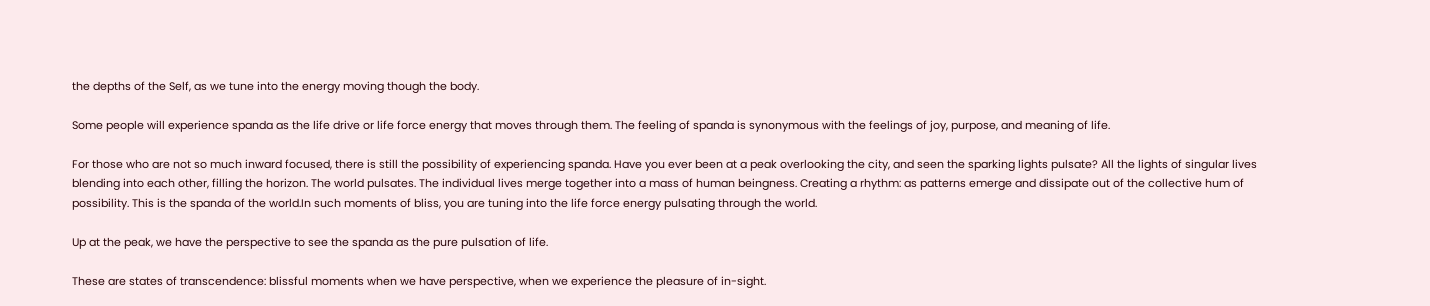the depths of the Self, as we tune into the energy moving though the body.

Some people will experience spanda as the life drive or life force energy that moves through them. The feeling of spanda is synonymous with the feelings of joy, purpose, and meaning of life.

For those who are not so much inward focused, there is still the possibility of experiencing spanda. Have you ever been at a peak overlooking the city, and seen the sparking lights pulsate? All the lights of singular lives blending into each other, filling the horizon. The world pulsates. The individual lives merge together into a mass of human beingness. Creating a rhythm: as patterns emerge and dissipate out of the collective hum of possibility. This is the spanda of the world.In such moments of bliss, you are tuning into the life force energy pulsating through the world.

Up at the peak, we have the perspective to see the spanda as the pure pulsation of life.

These are states of transcendence: blissful moments when we have perspective, when we experience the pleasure of in-sight.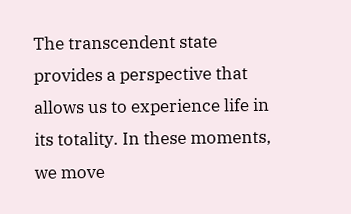The transcendent state provides a perspective that allows us to experience life in its totality. In these moments, we move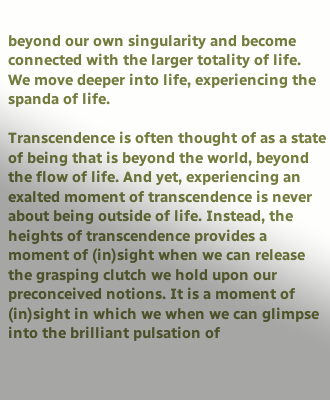beyond our own singularity and become connected with the larger totality of life. We move deeper into life, experiencing the spanda of life.

Transcendence is often thought of as a state of being that is beyond the world, beyond the flow of life. And yet, experiencing an exalted moment of transcendence is never about being outside of life. Instead, the heights of transcendence provides a moment of (in)sight when we can release the grasping clutch we hold upon our preconceived notions. It is a moment of (in)sight in which we when we can glimpse into the brilliant pulsation of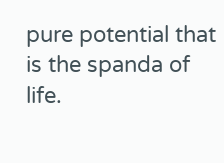pure potential that is the spanda of life.